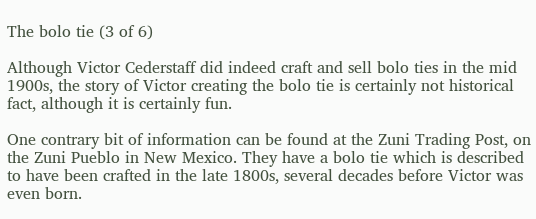The bolo tie (3 of 6)

Although Victor Cederstaff did indeed craft and sell bolo ties in the mid 1900s, the story of Victor creating the bolo tie is certainly not historical fact, although it is certainly fun.

One contrary bit of information can be found at the Zuni Trading Post, on the Zuni Pueblo in New Mexico. They have a bolo tie which is described to have been crafted in the late 1800s, several decades before Victor was even born.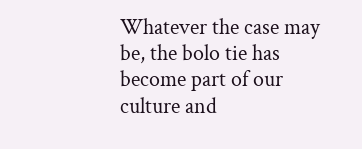Whatever the case may be, the bolo tie has become part of our culture and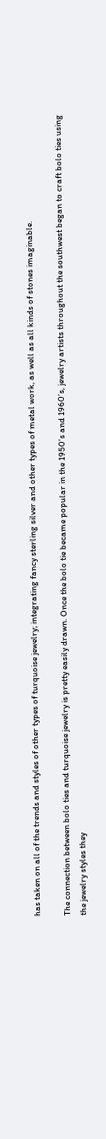has taken on all of the trends and styles of other types of turquoise jewelry; integrating fancy sterling silver and other types of metal work, as well as all kinds of stones imaginable.

The connection between bolo ties and turquoise jewelry is pretty easily drawn. Once the bolo tie became popular in the 1950’s and 1960’s, jewelry artists throughout the southwest began to craft bolo ties using the jewelry styles they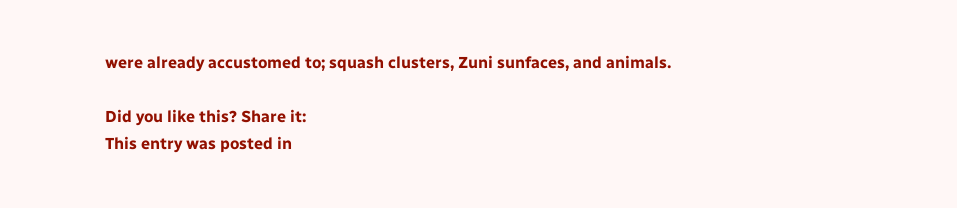were already accustomed to; squash clusters, Zuni sunfaces, and animals.

Did you like this? Share it:
This entry was posted in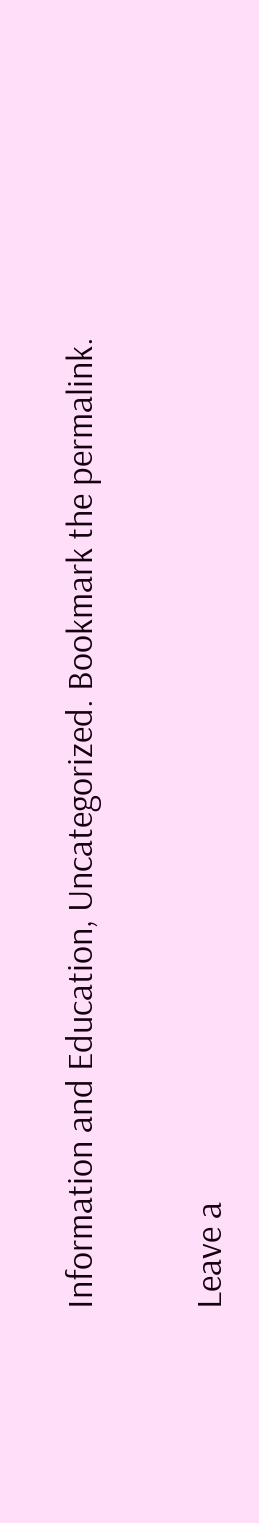Information and Education, Uncategorized. Bookmark the permalink.

Leave a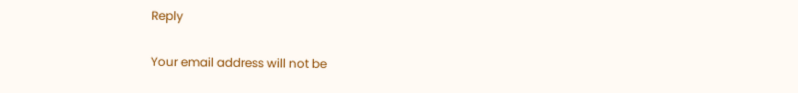Reply

Your email address will not be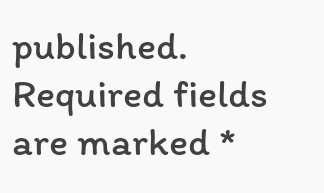published. Required fields are marked *